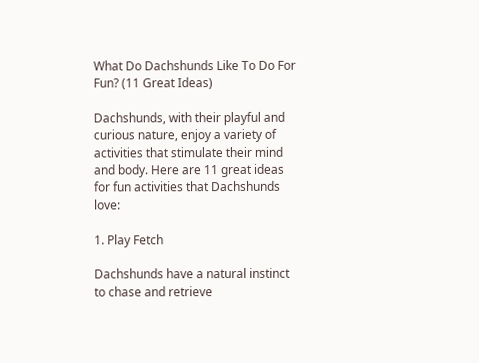What Do Dachshunds Like To Do For Fun? (11 Great Ideas)

Dachshunds, with their playful and curious nature, enjoy a variety of activities that stimulate their mind and body. Here are 11 great ideas for fun activities that Dachshunds love:

1. Play Fetch

Dachshunds have a natural instinct to chase and retrieve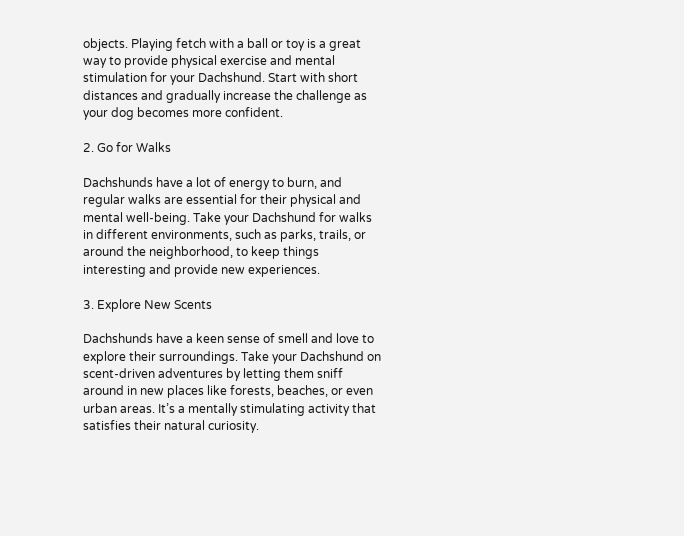objects. Playing fetch with a ball or toy is a great way to provide physical exercise and mental stimulation for your Dachshund. Start with short distances and gradually increase the challenge as your dog becomes more confident.

2. Go for Walks

Dachshunds have a lot of energy to burn, and regular walks are essential for their physical and mental well-being. Take your Dachshund for walks in different environments, such as parks, trails, or around the neighborhood, to keep things interesting and provide new experiences.

3. Explore New Scents

Dachshunds have a keen sense of smell and love to explore their surroundings. Take your Dachshund on scent-driven adventures by letting them sniff around in new places like forests, beaches, or even urban areas. It’s a mentally stimulating activity that satisfies their natural curiosity.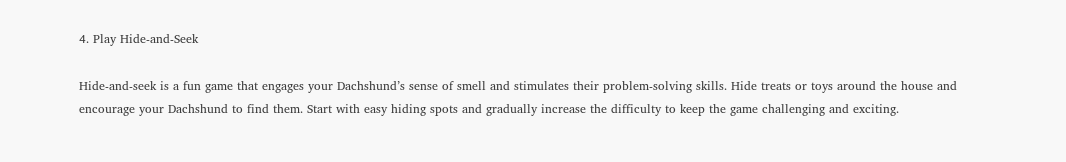4. Play Hide-and-Seek

Hide-and-seek is a fun game that engages your Dachshund’s sense of smell and stimulates their problem-solving skills. Hide treats or toys around the house and encourage your Dachshund to find them. Start with easy hiding spots and gradually increase the difficulty to keep the game challenging and exciting.